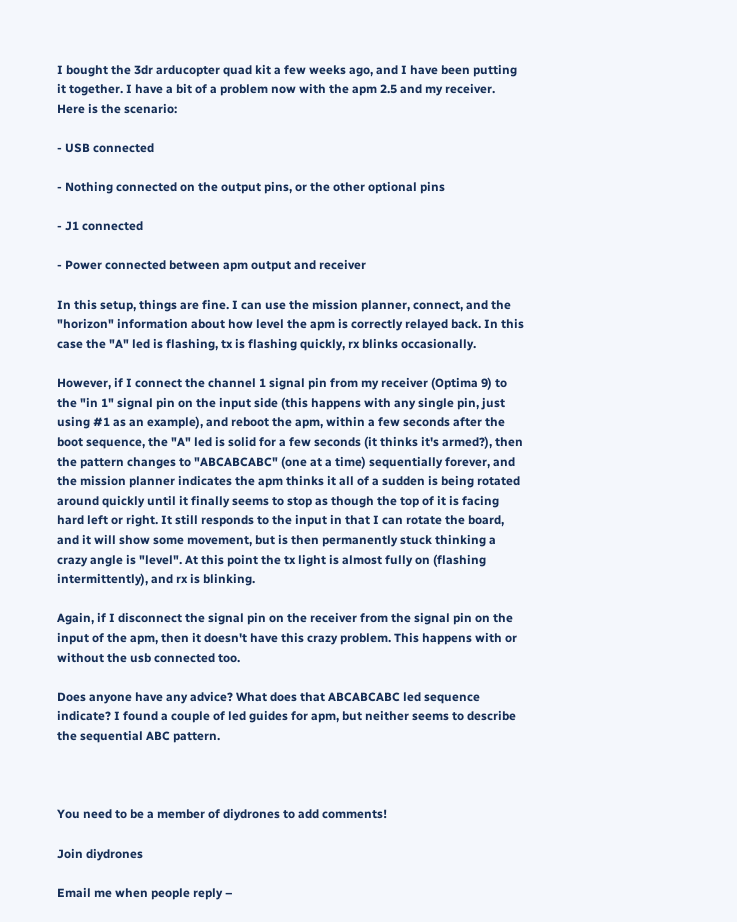I bought the 3dr arducopter quad kit a few weeks ago, and I have been putting it together. I have a bit of a problem now with the apm 2.5 and my receiver. Here is the scenario:

- USB connected

- Nothing connected on the output pins, or the other optional pins

- J1 connected

- Power connected between apm output and receiver

In this setup, things are fine. I can use the mission planner, connect, and the "horizon" information about how level the apm is correctly relayed back. In this case the "A" led is flashing, tx is flashing quickly, rx blinks occasionally.

However, if I connect the channel 1 signal pin from my receiver (Optima 9) to the "in 1" signal pin on the input side (this happens with any single pin, just using #1 as an example), and reboot the apm, within a few seconds after the boot sequence, the "A" led is solid for a few seconds (it thinks it's armed?), then the pattern changes to "ABCABCABC" (one at a time) sequentially forever, and the mission planner indicates the apm thinks it all of a sudden is being rotated around quickly until it finally seems to stop as though the top of it is facing hard left or right. It still responds to the input in that I can rotate the board, and it will show some movement, but is then permanently stuck thinking a crazy angle is "level". At this point the tx light is almost fully on (flashing intermittently), and rx is blinking.

Again, if I disconnect the signal pin on the receiver from the signal pin on the input of the apm, then it doesn't have this crazy problem. This happens with or without the usb connected too.

Does anyone have any advice? What does that ABCABCABC led sequence indicate? I found a couple of led guides for apm, but neither seems to describe the sequential ABC pattern.



You need to be a member of diydrones to add comments!

Join diydrones

Email me when people reply –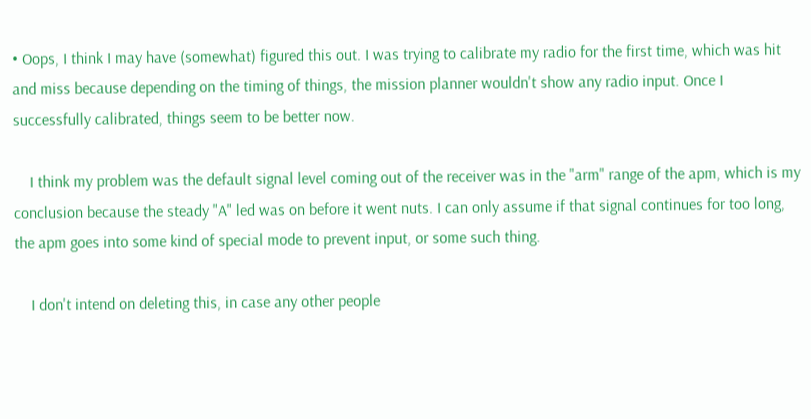• Oops, I think I may have (somewhat) figured this out. I was trying to calibrate my radio for the first time, which was hit and miss because depending on the timing of things, the mission planner wouldn't show any radio input. Once I successfully calibrated, things seem to be better now.

    I think my problem was the default signal level coming out of the receiver was in the "arm" range of the apm, which is my conclusion because the steady "A" led was on before it went nuts. I can only assume if that signal continues for too long, the apm goes into some kind of special mode to prevent input, or some such thing.

    I don't intend on deleting this, in case any other people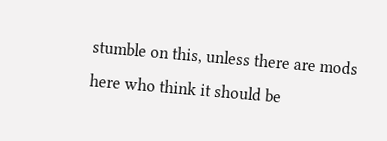stumble on this, unless there are mods here who think it should be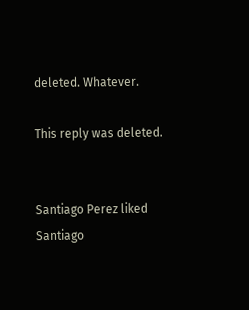deleted. Whatever.

This reply was deleted.


Santiago Perez liked Santiago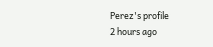Perez's profile
2 hours ago